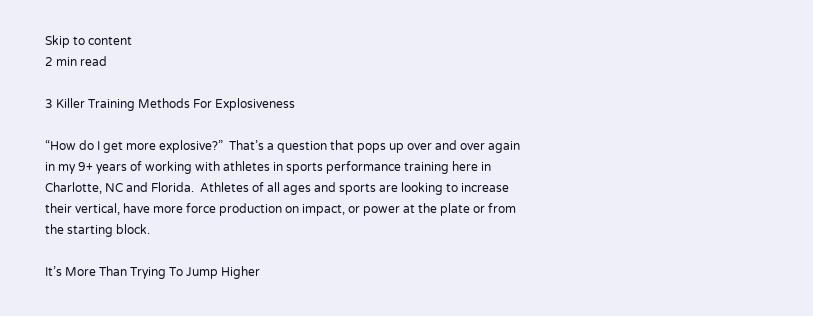Skip to content
2 min read

3 Killer Training Methods For Explosiveness

“How do I get more explosive?”  That’s a question that pops up over and over again in my 9+ years of working with athletes in sports performance training here in Charlotte, NC and Florida.  Athletes of all ages and sports are looking to increase their vertical, have more force production on impact, or power at the plate or from the starting block.

It’s More Than Trying To Jump Higher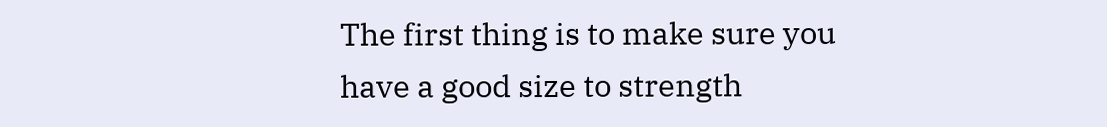The first thing is to make sure you have a good size to strength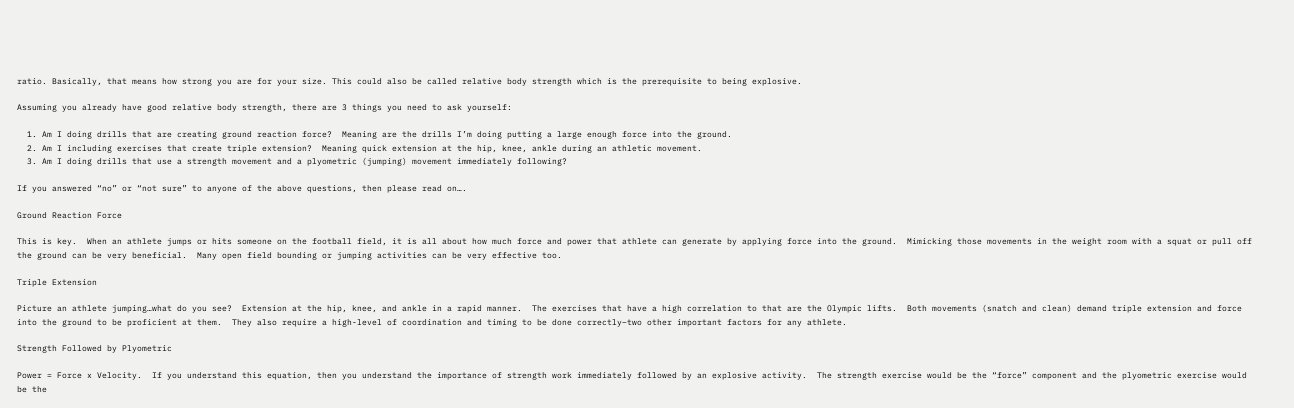ratio. Basically, that means how strong you are for your size. This could also be called relative body strength which is the prerequisite to being explosive.

Assuming you already have good relative body strength, there are 3 things you need to ask yourself:

  1. Am I doing drills that are creating ground reaction force?  Meaning are the drills I’m doing putting a large enough force into the ground.
  2. Am I including exercises that create triple extension?  Meaning quick extension at the hip, knee, ankle during an athletic movement.
  3. Am I doing drills that use a strength movement and a plyometric (jumping) movement immediately following?

If you answered “no” or “not sure” to anyone of the above questions, then please read on….

Ground Reaction Force

This is key.  When an athlete jumps or hits someone on the football field, it is all about how much force and power that athlete can generate by applying force into the ground.  Mimicking those movements in the weight room with a squat or pull off the ground can be very beneficial.  Many open field bounding or jumping activities can be very effective too.

Triple Extension

Picture an athlete jumping…what do you see?  Extension at the hip, knee, and ankle in a rapid manner.  The exercises that have a high correlation to that are the Olympic lifts.  Both movements (snatch and clean) demand triple extension and force into the ground to be proficient at them.  They also require a high-level of coordination and timing to be done correctly–two other important factors for any athlete.

Strength Followed by Plyometric

Power = Force x Velocity.  If you understand this equation, then you understand the importance of strength work immediately followed by an explosive activity.  The strength exercise would be the “force” component and the plyometric exercise would be the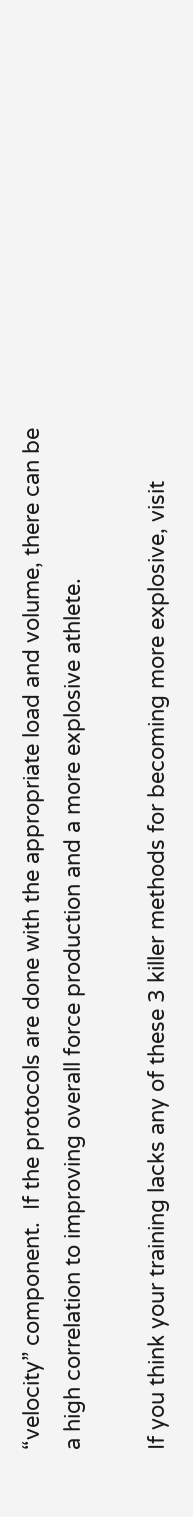“velocity” component.  If the protocols are done with the appropriate load and volume, there can be a high correlation to improving overall force production and a more explosive athlete.

If you think your training lacks any of these 3 killer methods for becoming more explosive, visit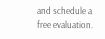and schedule a free evaluation.